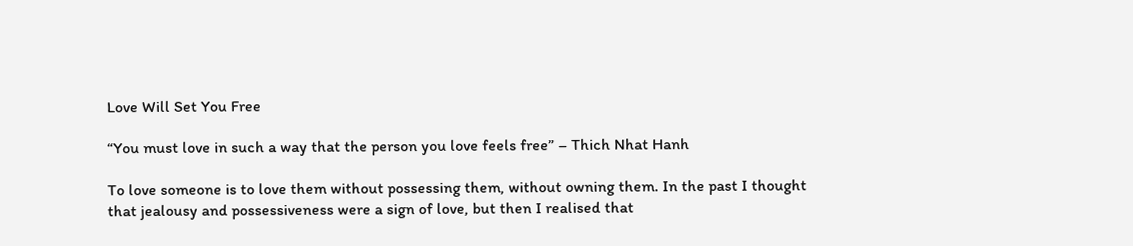Love Will Set You Free

“You must love in such a way that the person you love feels free” – Thich Nhat Hanh

To love someone is to love them without possessing them, without owning them. In the past I thought that jealousy and possessiveness were a sign of love, but then I realised that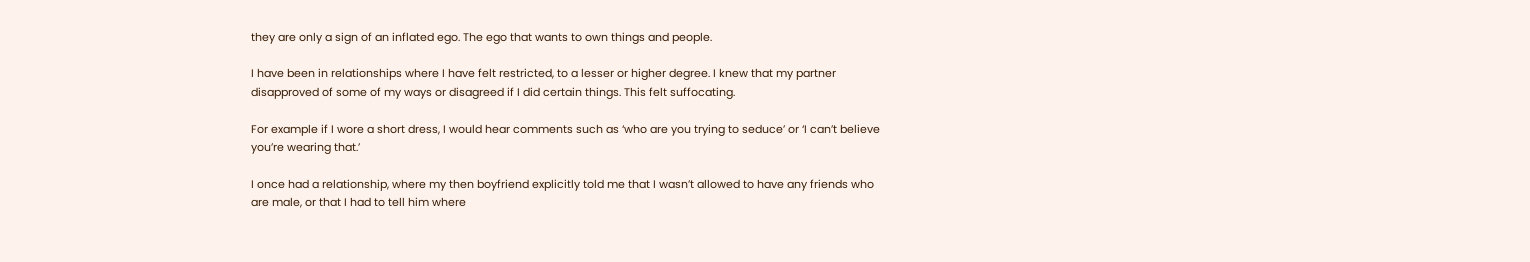they are only a sign of an inflated ego. The ego that wants to own things and people.

I have been in relationships where I have felt restricted, to a lesser or higher degree. I knew that my partner disapproved of some of my ways or disagreed if I did certain things. This felt suffocating.

For example if I wore a short dress, I would hear comments such as ‘who are you trying to seduce’ or ‘I can’t believe you’re wearing that.’

I once had a relationship, where my then boyfriend explicitly told me that I wasn’t allowed to have any friends who are male, or that I had to tell him where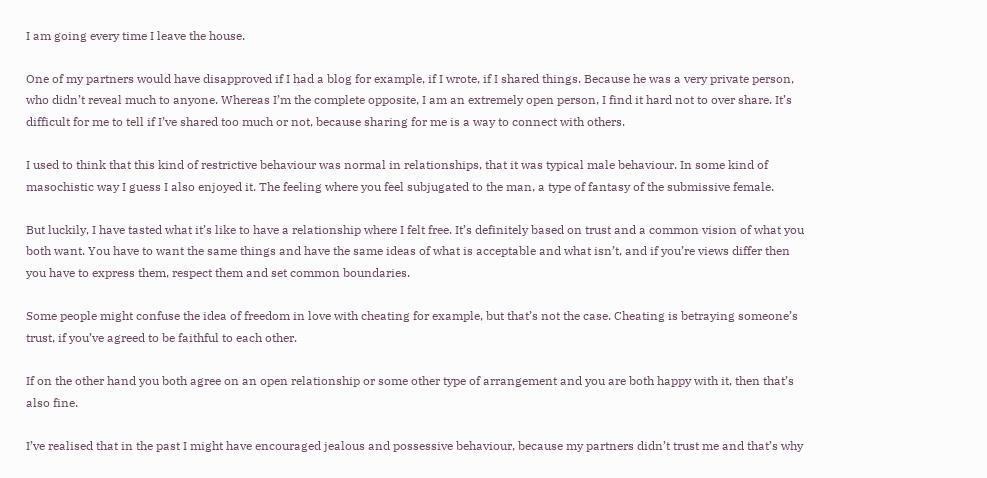I am going every time I leave the house.

One of my partners would have disapproved if I had a blog for example, if I wrote, if I shared things. Because he was a very private person, who didn’t reveal much to anyone. Whereas I’m the complete opposite, I am an extremely open person, I find it hard not to over share. It’s difficult for me to tell if I’ve shared too much or not, because sharing for me is a way to connect with others.

I used to think that this kind of restrictive behaviour was normal in relationships, that it was typical male behaviour. In some kind of masochistic way I guess I also enjoyed it. The feeling where you feel subjugated to the man, a type of fantasy of the submissive female.

But luckily, I have tasted what it’s like to have a relationship where I felt free. It’s definitely based on trust and a common vision of what you both want. You have to want the same things and have the same ideas of what is acceptable and what isn’t, and if you’re views differ then you have to express them, respect them and set common boundaries.

Some people might confuse the idea of freedom in love with cheating for example, but that’s not the case. Cheating is betraying someone’s trust, if you’ve agreed to be faithful to each other.

If on the other hand you both agree on an open relationship or some other type of arrangement and you are both happy with it, then that’s also fine.

I’ve realised that in the past I might have encouraged jealous and possessive behaviour, because my partners didn’t trust me and that’s why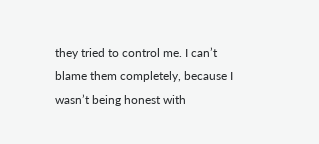they tried to control me. I can’t blame them completely, because I wasn’t being honest with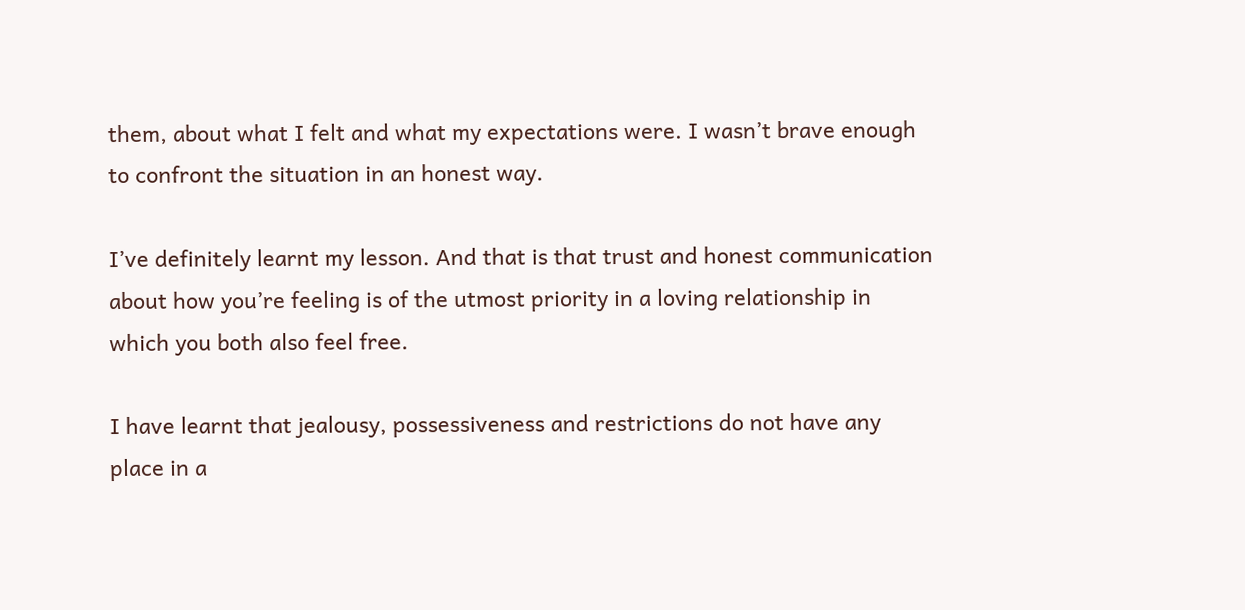them, about what I felt and what my expectations were. I wasn’t brave enough to confront the situation in an honest way.

I’ve definitely learnt my lesson. And that is that trust and honest communication about how you’re feeling is of the utmost priority in a loving relationship in which you both also feel free.

I have learnt that jealousy, possessiveness and restrictions do not have any place in a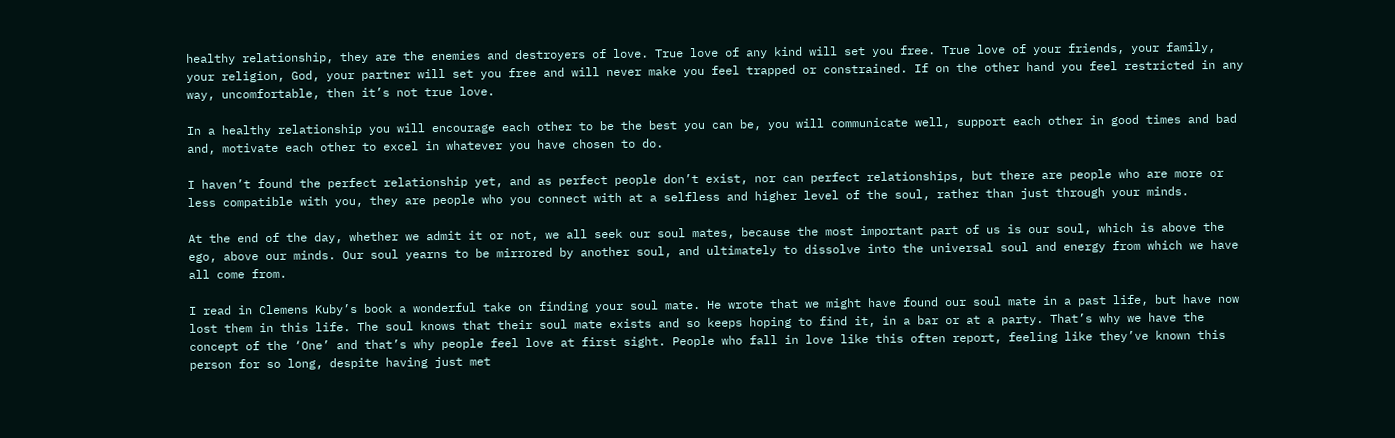healthy relationship, they are the enemies and destroyers of love. True love of any kind will set you free. True love of your friends, your family, your religion, God, your partner will set you free and will never make you feel trapped or constrained. If on the other hand you feel restricted in any way, uncomfortable, then it’s not true love.

In a healthy relationship you will encourage each other to be the best you can be, you will communicate well, support each other in good times and bad and, motivate each other to excel in whatever you have chosen to do.

I haven’t found the perfect relationship yet, and as perfect people don’t exist, nor can perfect relationships, but there are people who are more or less compatible with you, they are people who you connect with at a selfless and higher level of the soul, rather than just through your minds.

At the end of the day, whether we admit it or not, we all seek our soul mates, because the most important part of us is our soul, which is above the ego, above our minds. Our soul yearns to be mirrored by another soul, and ultimately to dissolve into the universal soul and energy from which we have all come from.

I read in Clemens Kuby’s book a wonderful take on finding your soul mate. He wrote that we might have found our soul mate in a past life, but have now lost them in this life. The soul knows that their soul mate exists and so keeps hoping to find it, in a bar or at a party. That’s why we have the concept of the ‘One’ and that’s why people feel love at first sight. People who fall in love like this often report, feeling like they’ve known this person for so long, despite having just met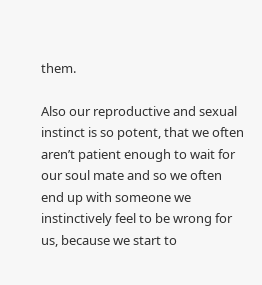them.

Also our reproductive and sexual instinct is so potent, that we often aren’t patient enough to wait for our soul mate and so we often end up with someone we instinctively feel to be wrong for us, because we start to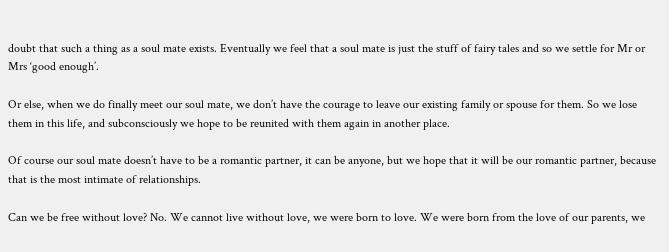doubt that such a thing as a soul mate exists. Eventually we feel that a soul mate is just the stuff of fairy tales and so we settle for Mr or Mrs ‘good enough’.

Or else, when we do finally meet our soul mate, we don’t have the courage to leave our existing family or spouse for them. So we lose them in this life, and subconsciously we hope to be reunited with them again in another place.

Of course our soul mate doesn’t have to be a romantic partner, it can be anyone, but we hope that it will be our romantic partner, because that is the most intimate of relationships.

Can we be free without love? No. We cannot live without love, we were born to love. We were born from the love of our parents, we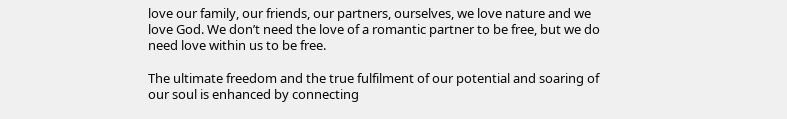love our family, our friends, our partners, ourselves, we love nature and we love God. We don’t need the love of a romantic partner to be free, but we do need love within us to be free.

The ultimate freedom and the true fulfilment of our potential and soaring of our soul is enhanced by connecting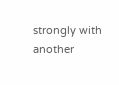strongly with another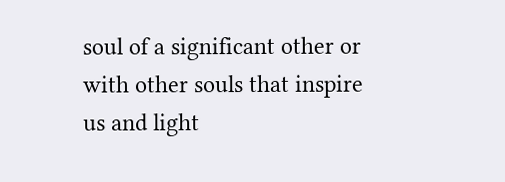soul of a significant other or with other souls that inspire us and light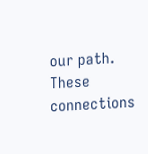our path. These connections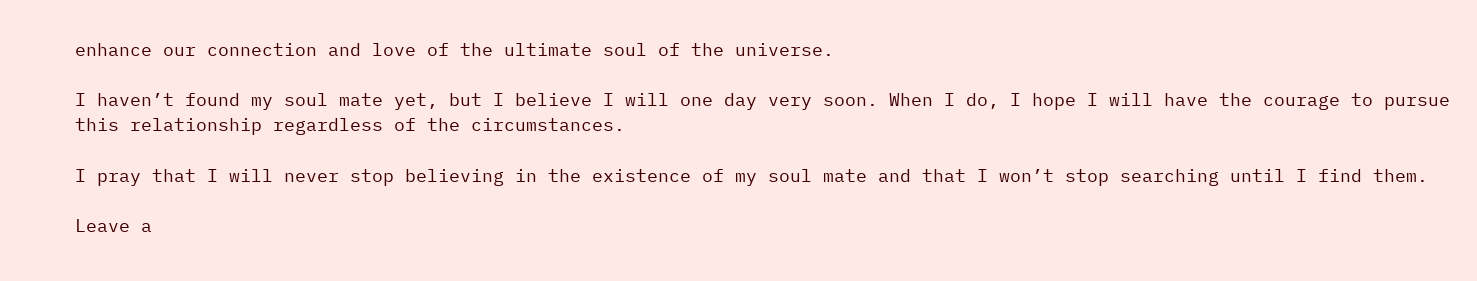enhance our connection and love of the ultimate soul of the universe.

I haven’t found my soul mate yet, but I believe I will one day very soon. When I do, I hope I will have the courage to pursue this relationship regardless of the circumstances.

I pray that I will never stop believing in the existence of my soul mate and that I won’t stop searching until I find them.

Leave a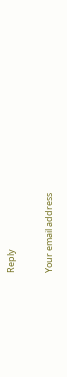Reply

Your email address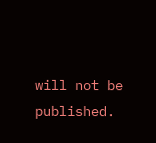will not be published.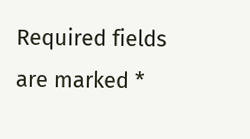Required fields are marked *